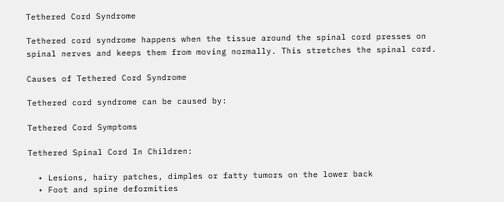Tethered Cord Syndrome

Tethered cord syndrome happens when the tissue around the spinal cord presses on spinal nerves and keeps them from moving normally. This stretches the spinal cord.

Causes of Tethered Cord Syndrome

Tethered cord syndrome can be caused by:

Tethered Cord Symptoms

Tethered Spinal Cord In Children:

  • Lesions, hairy patches, dimples or fatty tumors on the lower back
  • Foot and spine deformities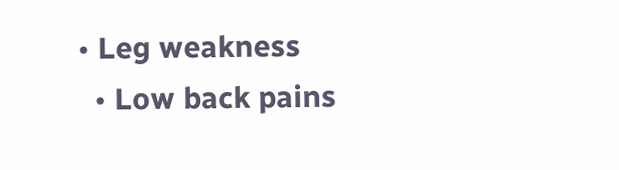• Leg weakness
  • Low back pains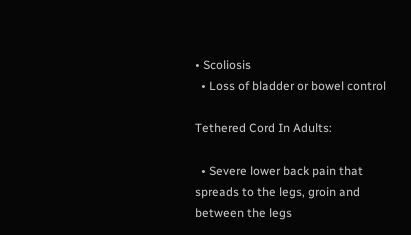• Scoliosis
  • Loss of bladder or bowel control

Tethered Cord In Adults:

  • Severe lower back pain that spreads to the legs, groin and between the legs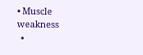• Muscle weakness
  •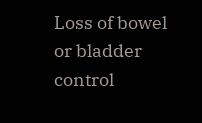Loss of bowel or bladder control